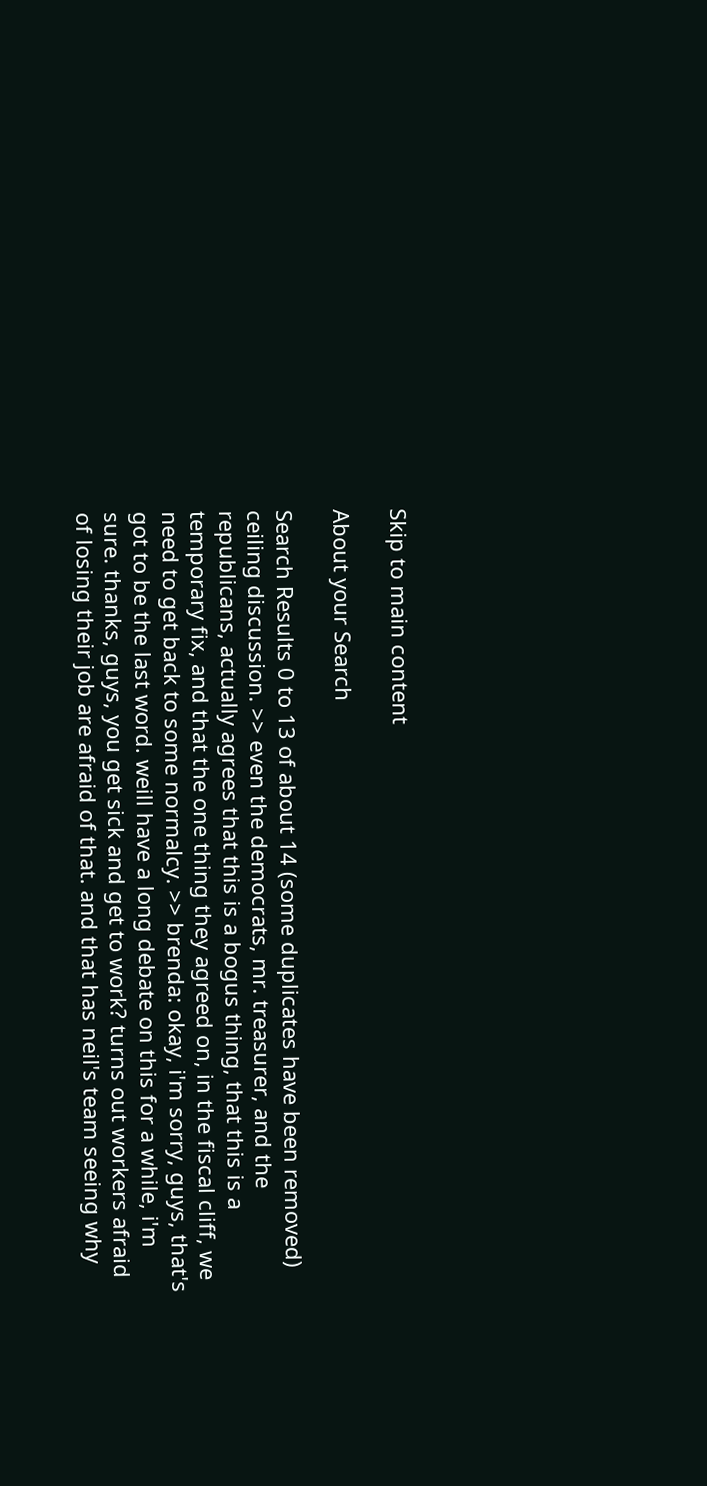Skip to main content

About your Search

Search Results 0 to 13 of about 14 (some duplicates have been removed)
ceiling discussion. >> even the democrats, mr. treasurer, and the republicans, actually agrees that this is a bogus thing, that this is a temporary fix, and that the one thing they agreed on, in the fiscal cliff, we need to get back to some normalcy. >> brenda: okay, i'm sorry, guys, that's got to be the last word. weill have a long debate on this for a while, i'm sure. thanks, guys, you get sick and get to work? turns out workers afraid of losing their job are afraid of that. and that has neil's team seeing why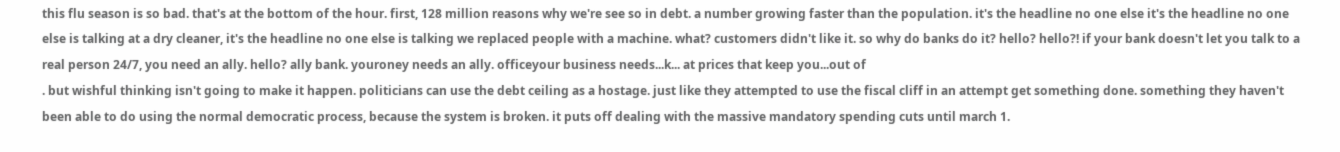this flu season is so bad. that's at the bottom of the hour. first, 128 million reasons why we're see so in debt. a number growing faster than the population. it's the headline no one else it's the headline no one else is talking at a dry cleaner, it's the headline no one else is talking we replaced people with a machine. what? customers didn't like it. so why do banks do it? hello? hello?! if your bank doesn't let you talk to a real person 24/7, you need an ally. hello? ally bank. youroney needs an ally. officeyour business needs...k... at prices that keep you...out of
. but wishful thinking isn't going to make it happen. politicians can use the debt ceiling as a hostage. just like they attempted to use the fiscal cliff in an attempt get something done. something they haven't been able to do using the normal democratic process, because the system is broken. it puts off dealing with the massive mandatory spending cuts until march 1.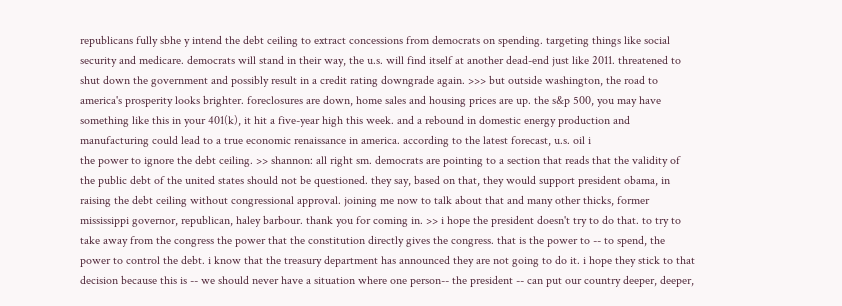republicans fully sbhe y intend the debt ceiling to extract concessions from democrats on spending. targeting things like social security and medicare. democrats will stand in their way, the u.s. will find itself at another dead-end just like 2011. threatened to shut down the government and possibly result in a credit rating downgrade again. >>> but outside washington, the road to america's prosperity looks brighter. foreclosures are down, home sales and housing prices are up. the s&p 500, you may have something like this in your 401(k), it hit a five-year high this week. and a rebound in domestic energy production and manufacturing could lead to a true economic renaissance in america. according to the latest forecast, u.s. oil i
the power to ignore the debt ceiling. >> shannon: all right sm. democrats are pointing to a section that reads that the validity of the public debt of the united states should not be questioned. they say, based on that, they would support president obama, in raising the debt ceiling without congressional approval. joining me now to talk about that and many other thicks, former mississippi governor, republican, haley barbour. thank you for coming in. >> i hope the president doesn't try to do that. to try to take away from the congress the power that the constitution directly gives the congress. that is the power to -- to spend, the power to control the debt. i know that the treasury department has announced they are not going to do it. i hope they stick to that decision because this is -- we should never have a situation where one person-- the president -- can put our country deeper, deeper,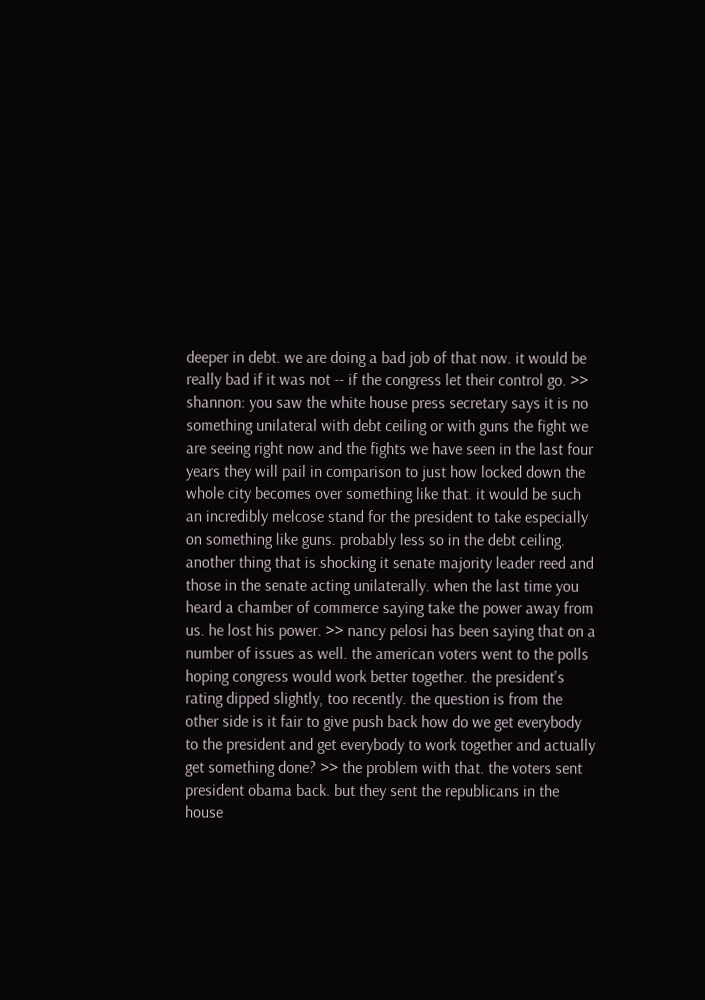deeper in debt. we are doing a bad job of that now. it would be really bad if it was not -- if the congress let their control go. >> shannon: you saw the white house press secretary says it is no
something unilateral with debt ceiling or with guns the fight we are seeing right now and the fights we have seen in the last four years they will pail in comparison to just how locked down the whole city becomes over something like that. it would be such an incredibly melcose stand for the president to take especially on something like guns. probably less so in the debt ceiling. another thing that is shocking it senate majority leader reed and those in the senate acting unilaterally. when the last time you heard a chamber of commerce saying take the power away from us. he lost his power. >> nancy pelosi has been saying that on a number of issues as well. the american voters went to the polls hoping congress would work better together. the president's rating dipped slightly, too recently. the question is from the other side is it fair to give push back how do we get everybody to the president and get everybody to work together and actually get something done? >> the problem with that. the voters sent president obama back. but they sent the republicans in the house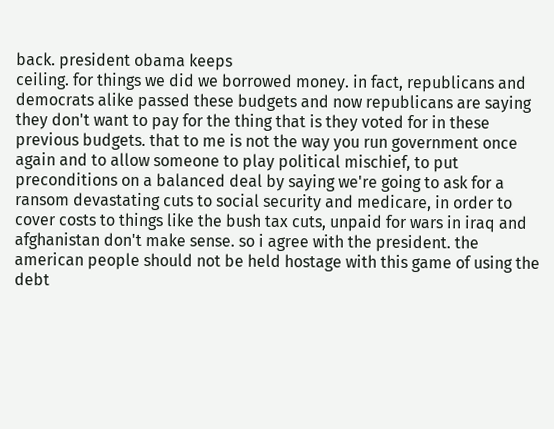back. president obama keeps
ceiling. for things we did we borrowed money. in fact, republicans and democrats alike passed these budgets and now republicans are saying they don't want to pay for the thing that is they voted for in these previous budgets. that to me is not the way you run government once again and to allow someone to play political mischief, to put preconditions on a balanced deal by saying we're going to ask for a ransom devastating cuts to social security and medicare, in order to cover costs to things like the bush tax cuts, unpaid for wars in iraq and afghanistan don't make sense. so i agree with the president. the american people should not be held hostage with this game of using the debt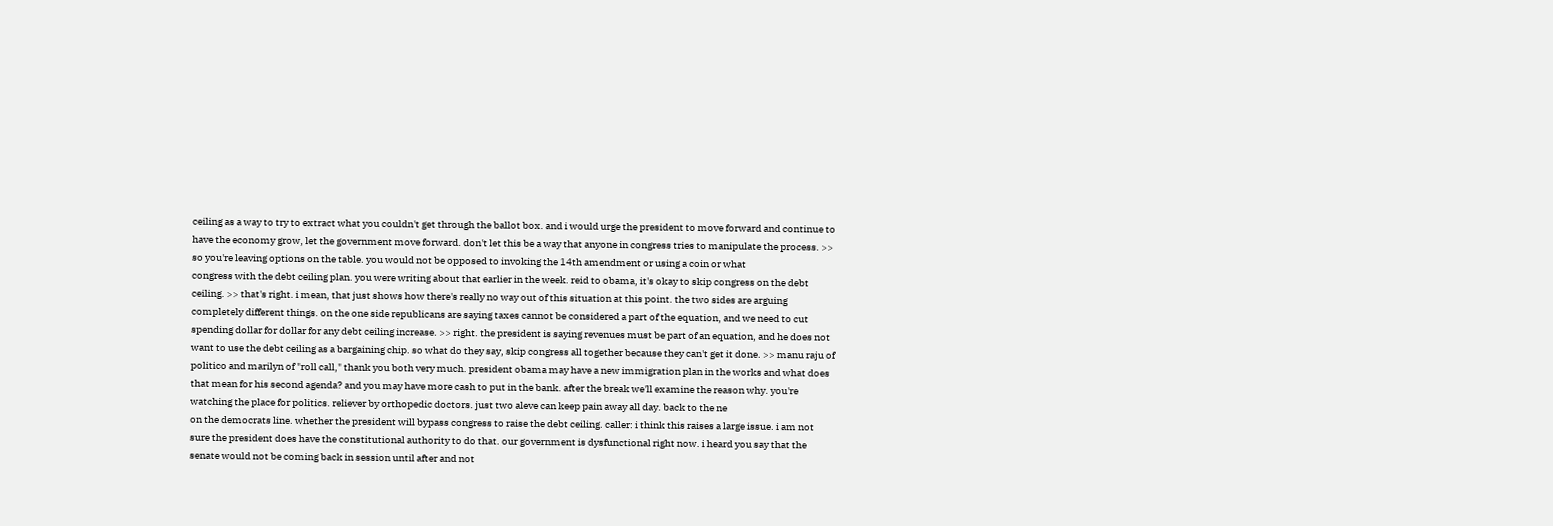ceiling as a way to try to extract what you couldn't get through the ballot box. and i would urge the president to move forward and continue to have the economy grow, let the government move forward. don't let this be a way that anyone in congress tries to manipulate the process. >> so you're leaving options on the table. you would not be opposed to invoking the 14th amendment or using a coin or what
congress with the debt ceiling plan. you were writing about that earlier in the week. reid to obama, it's okay to skip congress on the debt ceiling. >> that's right. i mean, that just shows how there's really no way out of this situation at this point. the two sides are arguing completely different things. on the one side republicans are saying taxes cannot be considered a part of the equation, and we need to cut spending dollar for dollar for any debt ceiling increase. >> right. the president is saying revenues must be part of an equation, and he does not want to use the debt ceiling as a bargaining chip. so what do they say, skip congress all together because they can't get it done. >> manu raju of politico and marilyn of "roll call," thank you both very much. president obama may have a new immigration plan in the works and what does that mean for his second agenda? and you may have more cash to put in the bank. after the break we'll examine the reason why. you're watching the place for politics. reliever by orthopedic doctors. just two aleve can keep pain away all day. back to the ne
on the democrats line. whether the president will bypass congress to raise the debt ceiling. caller: i think this raises a large issue. i am not sure the president does have the constitutional authority to do that. our government is dysfunctional right now. i heard you say that the senate would not be coming back in session until after and not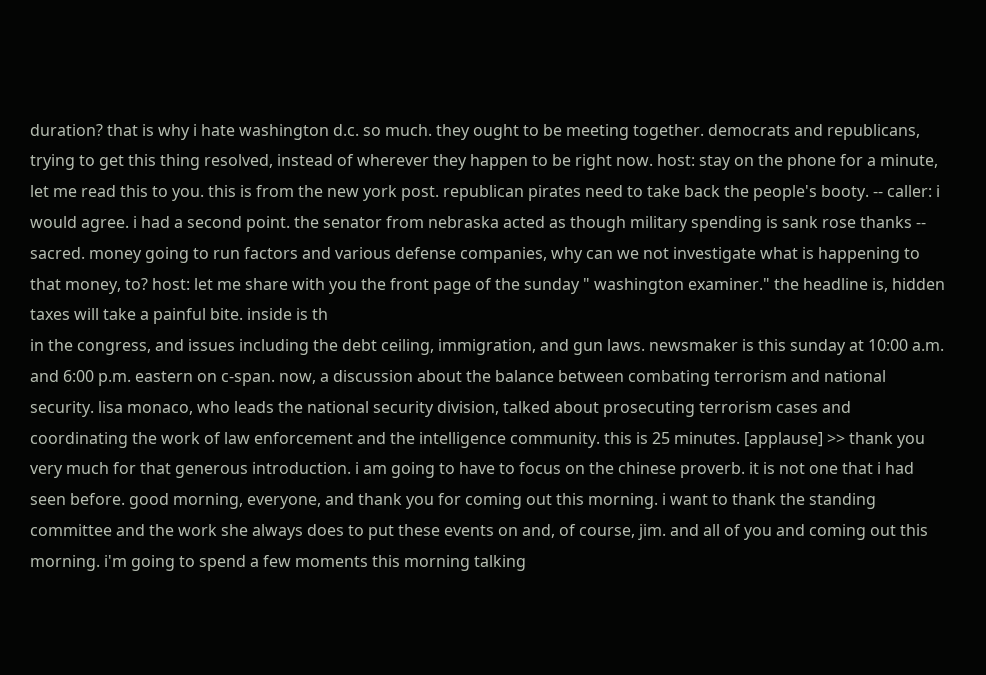duration? that is why i hate washington d.c. so much. they ought to be meeting together. democrats and republicans, trying to get this thing resolved, instead of wherever they happen to be right now. host: stay on the phone for a minute, let me read this to you. this is from the new york post. republican pirates need to take back the people's booty. -- caller: i would agree. i had a second point. the senator from nebraska acted as though military spending is sank rose thanks -- sacred. money going to run factors and various defense companies, why can we not investigate what is happening to that money, to? host: let me share with you the front page of the sunday " washington examiner." the headline is, hidden taxes will take a painful bite. inside is th
in the congress, and issues including the debt ceiling, immigration, and gun laws. newsmaker is this sunday at 10:00 a.m. and 6:00 p.m. eastern on c-span. now, a discussion about the balance between combating terrorism and national security. lisa monaco, who leads the national security division, talked about prosecuting terrorism cases and coordinating the work of law enforcement and the intelligence community. this is 25 minutes. [applause] >> thank you very much for that generous introduction. i am going to have to focus on the chinese proverb. it is not one that i had seen before. good morning, everyone, and thank you for coming out this morning. i want to thank the standing committee and the work she always does to put these events on and, of course, jim. and all of you and coming out this morning. i'm going to spend a few moments this morning talking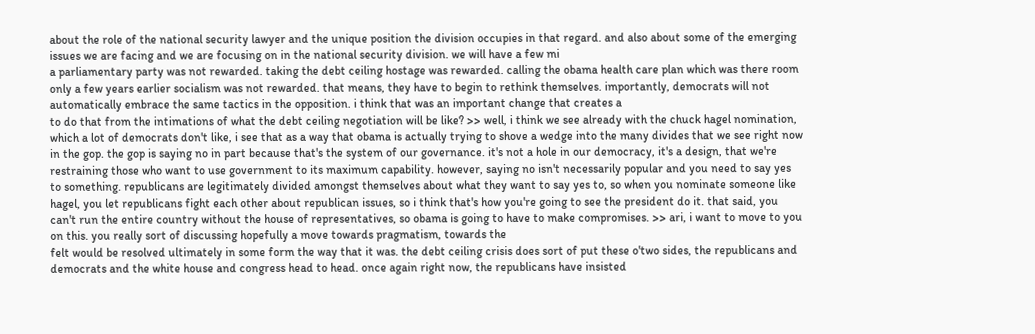about the role of the national security lawyer and the unique position the division occupies in that regard. and also about some of the emerging issues we are facing and we are focusing on in the national security division. we will have a few mi
a parliamentary party was not rewarded. taking the debt ceiling hostage was rewarded. calling the obama health care plan which was there room only a few years earlier socialism was not rewarded. that means, they have to begin to rethink themselves. importantly, democrats will not automatically embrace the same tactics in the opposition. i think that was an important change that creates a
to do that from the intimations of what the debt ceiling negotiation will be like? >> well, i think we see already with the chuck hagel nomination, which a lot of democrats don't like, i see that as a way that obama is actually trying to shove a wedge into the many divides that we see right now in the gop. the gop is saying no in part because that's the system of our governance. it's not a hole in our democracy, it's a design, that we're restraining those who want to use government to its maximum capability. however, saying no isn't necessarily popular and you need to say yes to something. republicans are legitimately divided amongst themselves about what they want to say yes to, so when you nominate someone like hagel, you let republicans fight each other about republican issues, so i think that's how you're going to see the president do it. that said, you can't run the entire country without the house of representatives, so obama is going to have to make compromises. >> ari, i want to move to you on this. you really sort of discussing hopefully a move towards pragmatism, towards the
felt would be resolved ultimately in some form the way that it was. the debt ceiling crisis does sort of put these o'two sides, the republicans and democrats and the white house and congress head to head. once again right now, the republicans have insisted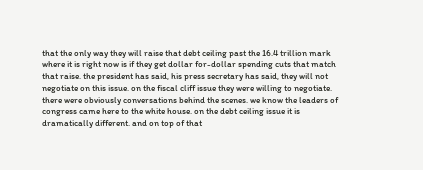that the only way they will raise that debt ceiling past the 16.4 trillion mark where it is right now is if they get dollar for-dollar spending cuts that match that raise. the president has said, his press secretary has said, they will not negotiate on this issue. on the fiscal cliff issue they were willing to negotiate. there were obviously conversations behind the scenes. we know the leaders of congress came here to the white house. on the debt ceiling issue it is dramatically different. and on top of that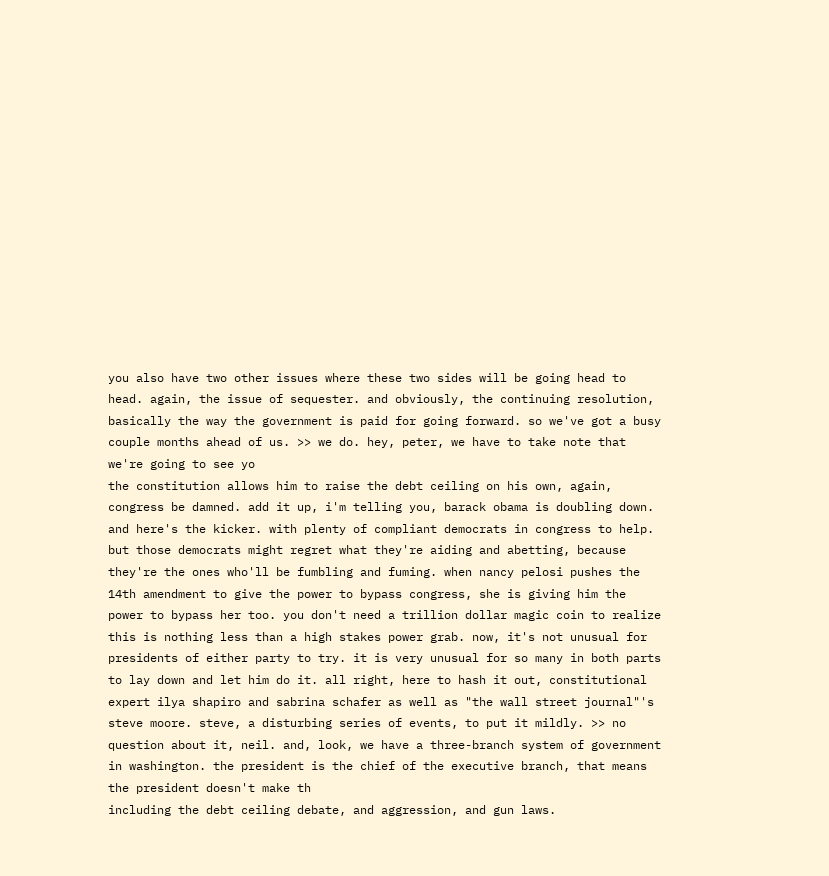you also have two other issues where these two sides will be going head to head. again, the issue of sequester. and obviously, the continuing resolution, basically the way the government is paid for going forward. so we've got a busy couple months ahead of us. >> we do. hey, peter, we have to take note that we're going to see yo
the constitution allows him to raise the debt ceiling on his own, again, congress be damned. add it up, i'm telling you, barack obama is doubling down. and here's the kicker. with plenty of compliant democrats in congress to help. but those democrats might regret what they're aiding and abetting, because they're the ones who'll be fumbling and fuming. when nancy pelosi pushes the 14th amendment to give the power to bypass congress, she is giving him the power to bypass her too. you don't need a trillion dollar magic coin to realize this is nothing less than a high stakes power grab. now, it's not unusual for presidents of either party to try. it is very unusual for so many in both parts to lay down and let him do it. all right, here to hash it out, constitutional expert ilya shapiro and sabrina schafer as well as "the wall street journal"'s steve moore. steve, a disturbing series of events, to put it mildly. >> no question about it, neil. and, look, we have a three-branch system of government in washington. the president is the chief of the executive branch, that means the president doesn't make th
including the debt ceiling debate, and aggression, and gun laws.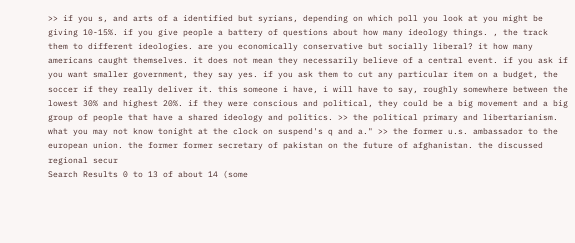>> if you s, and arts of a identified but syrians, depending on which poll you look at you might be giving 10-15%. if you give people a battery of questions about how many ideology things. , the track them to different ideologies. are you economically conservative but socially liberal? it how many americans caught themselves. it does not mean they necessarily believe of a central event. if you ask if you want smaller government, they say yes. if you ask them to cut any particular item on a budget, the soccer if they really deliver it. this someone i have, i will have to say, roughly somewhere between the lowest 30% and highest 20%. if they were conscious and political, they could be a big movement and a big group of people that have a shared ideology and politics. >> the political primary and libertarianism. what you may not know tonight at the clock on suspend's q and a." >> the former u.s. ambassador to the european union. the former former secretary of pakistan on the future of afghanistan. the discussed regional secur
Search Results 0 to 13 of about 14 (some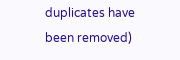duplicates have been removed)